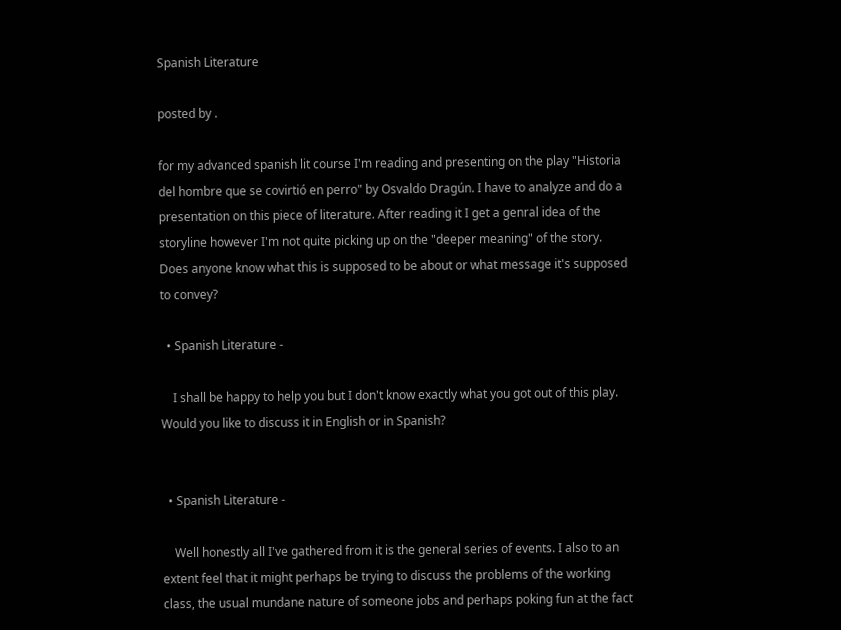Spanish Literature

posted by .

for my advanced spanish lit course I'm reading and presenting on the play "Historia del hombre que se covirtió en perro" by Osvaldo Dragún. I have to analyze and do a presentation on this piece of literature. After reading it I get a genral idea of the storyline however I'm not quite picking up on the "deeper meaning" of the story. Does anyone know what this is supposed to be about or what message it's supposed to convey?

  • Spanish Literature -

    I shall be happy to help you but I don't know exactly what you got out of this play. Would you like to discuss it in English or in Spanish?


  • Spanish Literature -

    Well honestly all I've gathered from it is the general series of events. I also to an extent feel that it might perhaps be trying to discuss the problems of the working class, the usual mundane nature of someone jobs and perhaps poking fun at the fact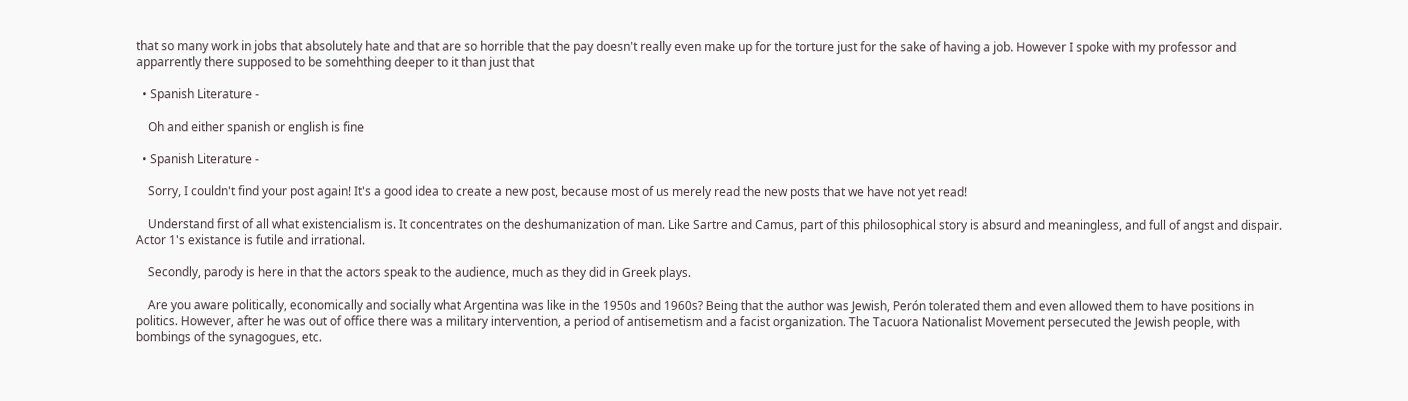that so many work in jobs that absolutely hate and that are so horrible that the pay doesn't really even make up for the torture just for the sake of having a job. However I spoke with my professor and apparrently there supposed to be somehthing deeper to it than just that

  • Spanish Literature -

    Oh and either spanish or english is fine

  • Spanish Literature -

    Sorry, I couldn't find your post again! It's a good idea to create a new post, because most of us merely read the new posts that we have not yet read!

    Understand first of all what existencialism is. It concentrates on the deshumanization of man. Like Sartre and Camus, part of this philosophical story is absurd and meaningless, and full of angst and dispair. Actor 1's existance is futile and irrational.

    Secondly, parody is here in that the actors speak to the audience, much as they did in Greek plays.

    Are you aware politically, economically and socially what Argentina was like in the 1950s and 1960s? Being that the author was Jewish, Perón tolerated them and even allowed them to have positions in politics. However, after he was out of office there was a military intervention, a period of antisemetism and a facist organization. The Tacuora Nationalist Movement persecuted the Jewish people, with bombings of the synagogues, etc.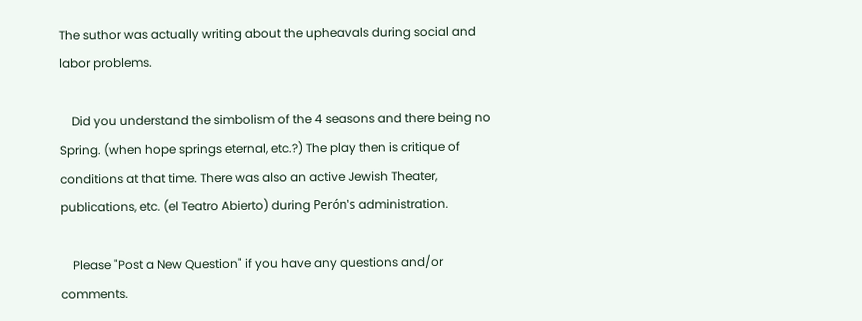The suthor was actually writing about the upheavals during social and labor problems.

    Did you understand the simbolism of the 4 seasons and there being no Spring. (when hope springs eternal, etc.?) The play then is critique of conditions at that time. There was also an active Jewish Theater, publications, etc. (el Teatro Abierto) during Perón's administration.

    Please "Post a New Question" if you have any questions and/or comments.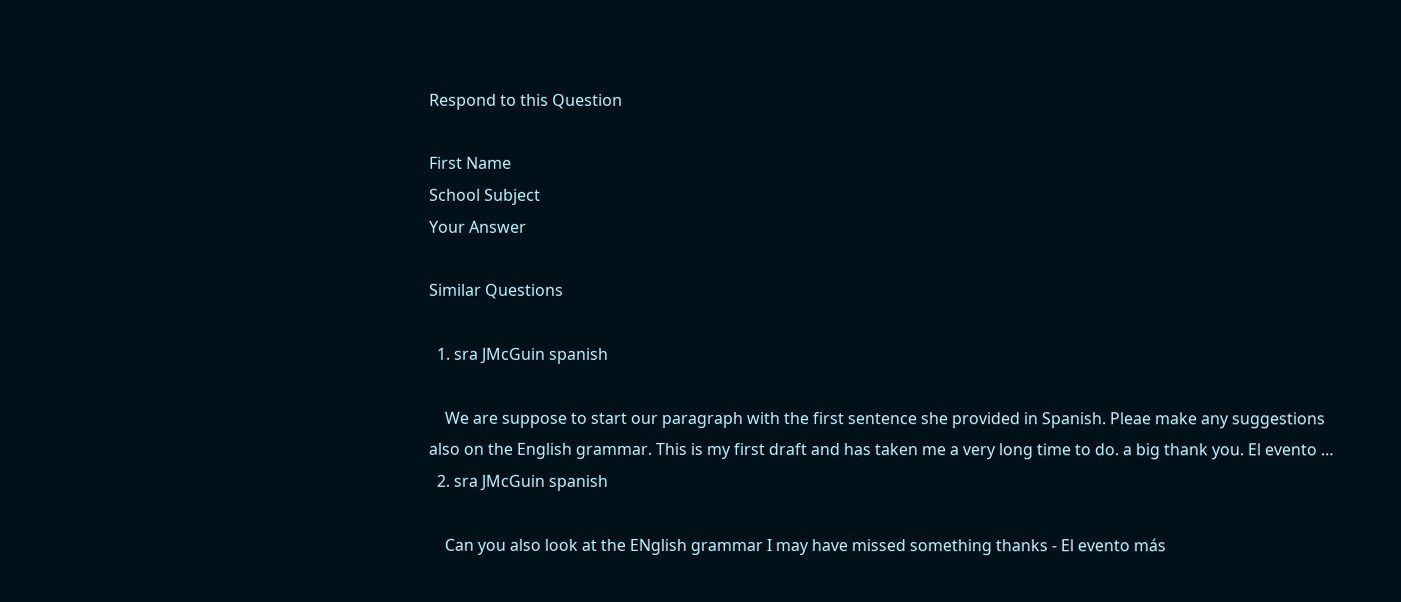Respond to this Question

First Name
School Subject
Your Answer

Similar Questions

  1. sra JMcGuin spanish

    We are suppose to start our paragraph with the first sentence she provided in Spanish. Pleae make any suggestions also on the English grammar. This is my first draft and has taken me a very long time to do. a big thank you. El evento …
  2. sra JMcGuin spanish

    Can you also look at the ENglish grammar I may have missed something thanks - El evento más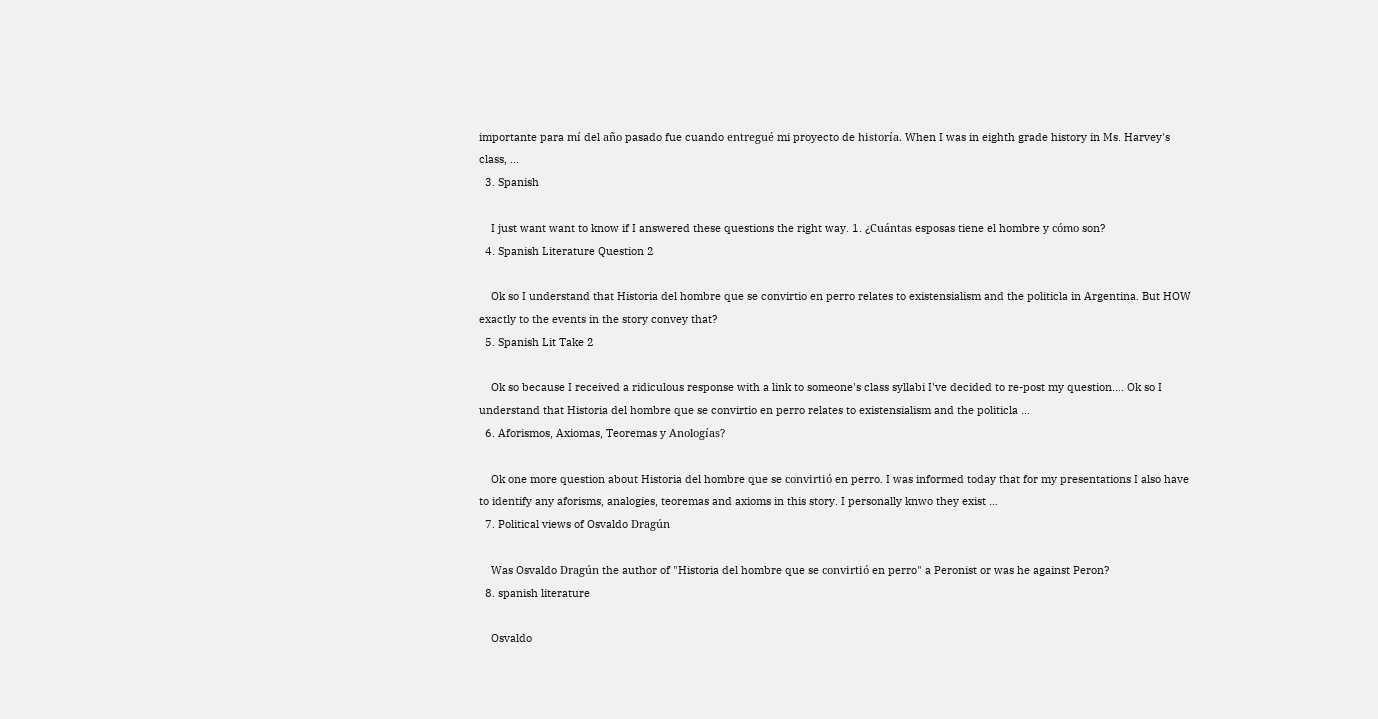importante para mí del año pasado fue cuando entregué mi proyecto de historía. When I was in eighth grade history in Ms. Harvey's class, …
  3. Spanish

    I just want want to know if I answered these questions the right way. 1. ¿Cuántas esposas tiene el hombre y cómo son?
  4. Spanish Literature Question 2

    Ok so I understand that Historia del hombre que se convirtio en perro relates to existensialism and the politicla in Argentina. But HOW exactly to the events in the story convey that?
  5. Spanish Lit Take 2

    Ok so because I received a ridiculous response with a link to someone's class syllabi I've decided to re-post my question.... Ok so I understand that Historia del hombre que se convirtio en perro relates to existensialism and the politicla …
  6. Aforismos, Axiomas, Teoremas y Anologías?

    Ok one more question about Historia del hombre que se convirtió en perro. I was informed today that for my presentations I also have to identify any aforisms, analogies, teoremas and axioms in this story. I personally knwo they exist …
  7. Political views of Osvaldo Dragún

    Was Osvaldo Dragún the author of "Historia del hombre que se convirtió en perro" a Peronist or was he against Peron?
  8. spanish literature

    Osvaldo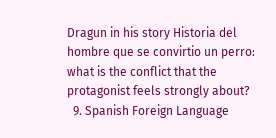Dragun in his story Historia del hombre que se convirtio un perro: what is the conflict that the protagonist feels strongly about?
  9. Spanish Foreign Language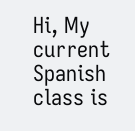Hi, My current Spanish class is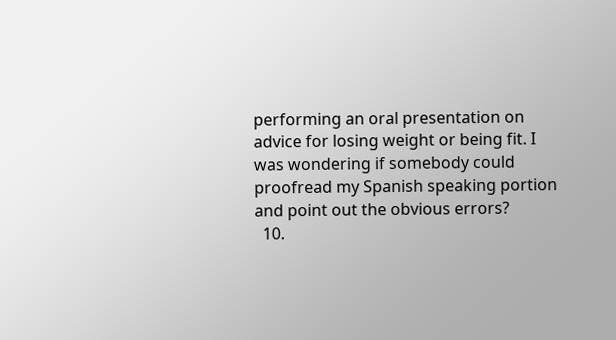performing an oral presentation on advice for losing weight or being fit. I was wondering if somebody could proofread my Spanish speaking portion and point out the obvious errors?
  10.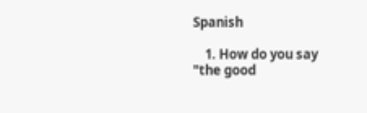Spanish

    1. How do you say "the good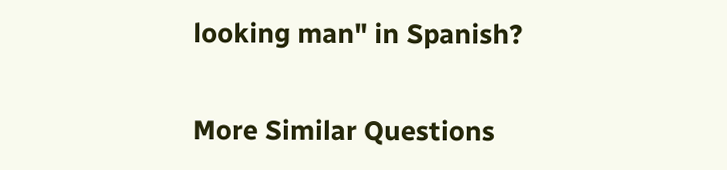looking man" in Spanish?

More Similar Questions